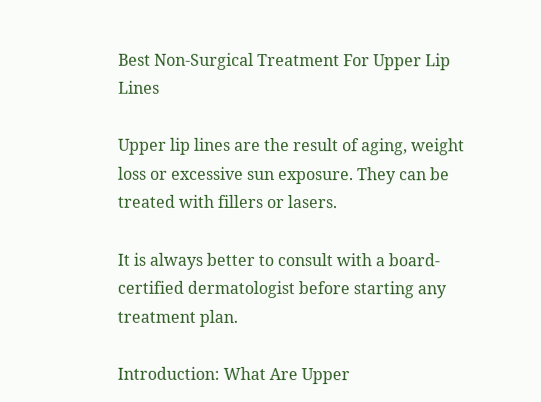Best Non-Surgical Treatment For Upper Lip Lines

Upper lip lines are the result of aging, weight loss or excessive sun exposure. They can be treated with fillers or lasers.

It is always better to consult with a board-certified dermatologist before starting any treatment plan.

Introduction: What Are Upper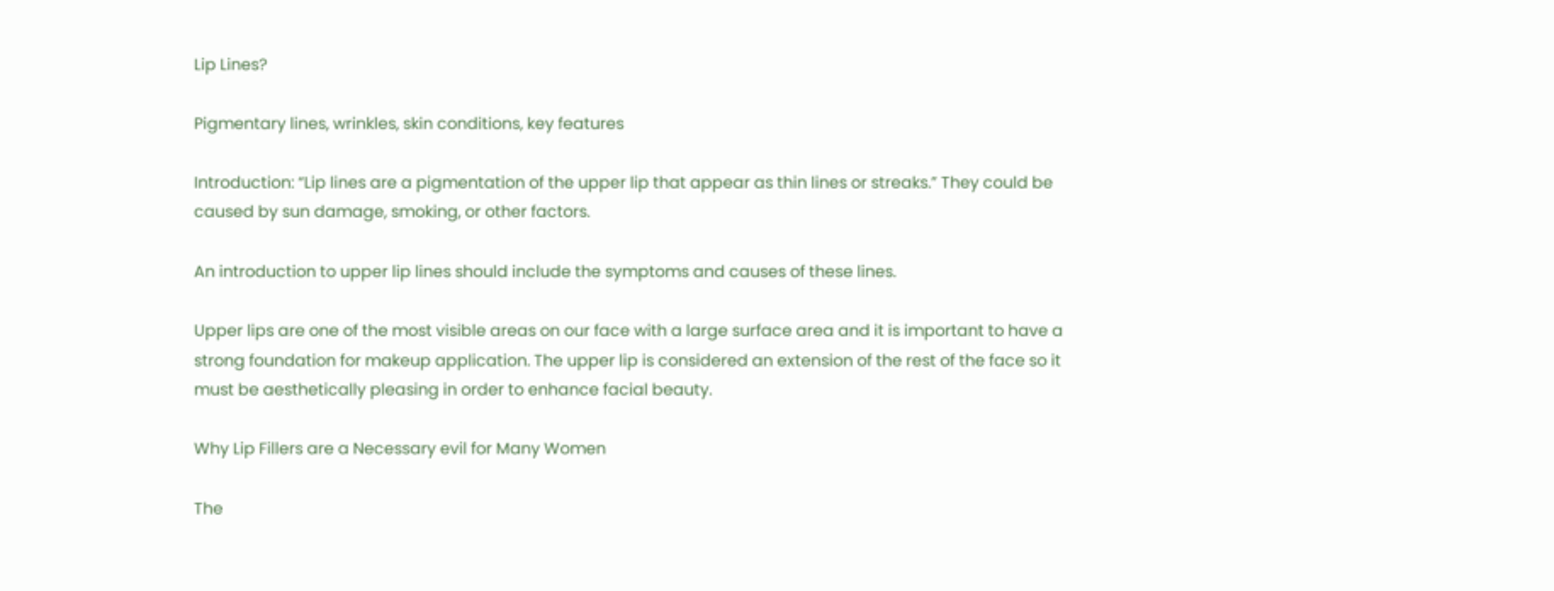Lip Lines?

Pigmentary lines, wrinkles, skin conditions, key features

Introduction: “Lip lines are a pigmentation of the upper lip that appear as thin lines or streaks.” They could be caused by sun damage, smoking, or other factors.

An introduction to upper lip lines should include the symptoms and causes of these lines.

Upper lips are one of the most visible areas on our face with a large surface area and it is important to have a strong foundation for makeup application. The upper lip is considered an extension of the rest of the face so it must be aesthetically pleasing in order to enhance facial beauty.

Why Lip Fillers are a Necessary evil for Many Women

The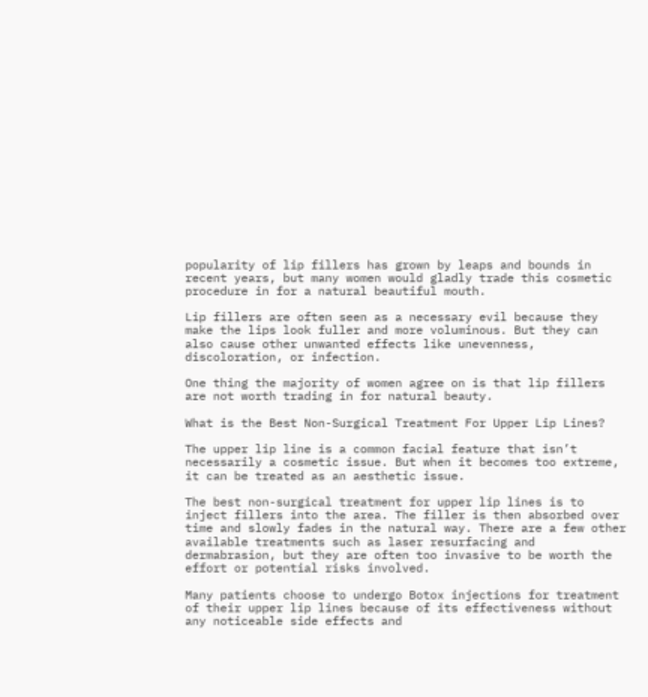popularity of lip fillers has grown by leaps and bounds in recent years, but many women would gladly trade this cosmetic procedure in for a natural beautiful mouth.

Lip fillers are often seen as a necessary evil because they make the lips look fuller and more voluminous. But they can also cause other unwanted effects like unevenness, discoloration, or infection.

One thing the majority of women agree on is that lip fillers are not worth trading in for natural beauty.

What is the Best Non-Surgical Treatment For Upper Lip Lines?

The upper lip line is a common facial feature that isn’t necessarily a cosmetic issue. But when it becomes too extreme, it can be treated as an aesthetic issue.

The best non-surgical treatment for upper lip lines is to inject fillers into the area. The filler is then absorbed over time and slowly fades in the natural way. There are a few other available treatments such as laser resurfacing and dermabrasion, but they are often too invasive to be worth the effort or potential risks involved.

Many patients choose to undergo Botox injections for treatment of their upper lip lines because of its effectiveness without any noticeable side effects and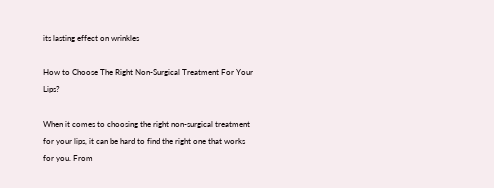its lasting effect on wrinkles

How to Choose The Right Non-Surgical Treatment For Your Lips?

When it comes to choosing the right non-surgical treatment for your lips, it can be hard to find the right one that works for you. From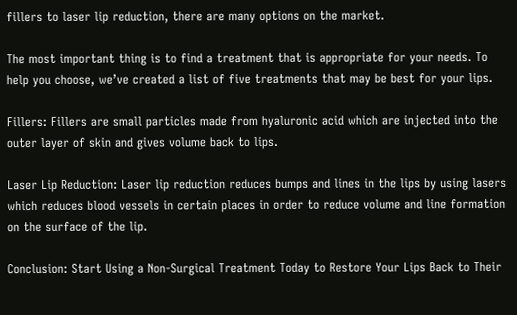fillers to laser lip reduction, there are many options on the market.

The most important thing is to find a treatment that is appropriate for your needs. To help you choose, we’ve created a list of five treatments that may be best for your lips.

Fillers: Fillers are small particles made from hyaluronic acid which are injected into the outer layer of skin and gives volume back to lips.

Laser Lip Reduction: Laser lip reduction reduces bumps and lines in the lips by using lasers which reduces blood vessels in certain places in order to reduce volume and line formation on the surface of the lip.

Conclusion: Start Using a Non-Surgical Treatment Today to Restore Your Lips Back to Their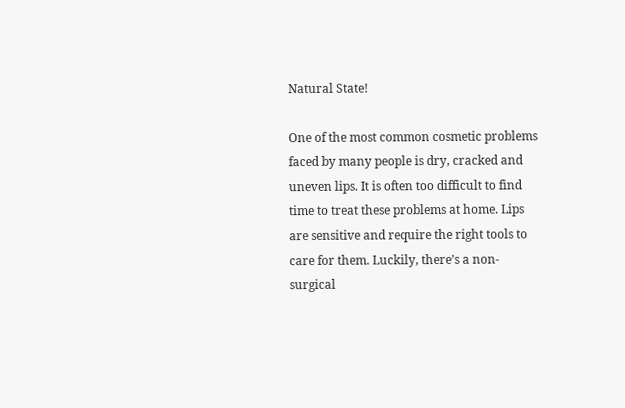Natural State!

One of the most common cosmetic problems faced by many people is dry, cracked and uneven lips. It is often too difficult to find time to treat these problems at home. Lips are sensitive and require the right tools to care for them. Luckily, there’s a non-surgical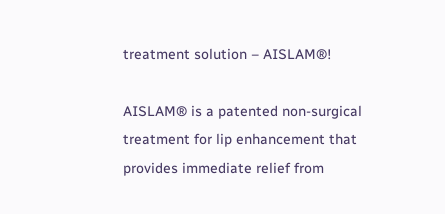treatment solution – AISLAM®!

AISLAM® is a patented non-surgical treatment for lip enhancement that provides immediate relief from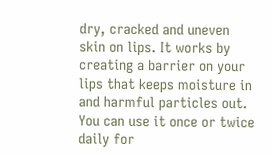dry, cracked and uneven skin on lips. It works by creating a barrier on your lips that keeps moisture in and harmful particles out. You can use it once or twice daily for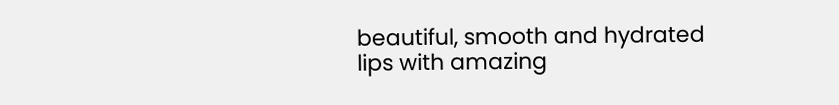beautiful, smooth and hydrated lips with amazing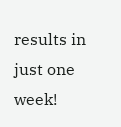results in just one week!